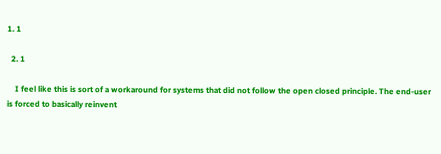1. 1

  2. 1

    I feel like this is sort of a workaround for systems that did not follow the open closed principle. The end-user is forced to basically reinvent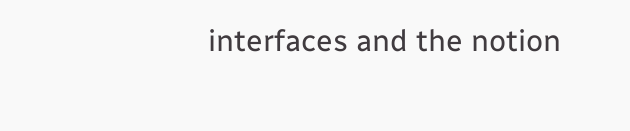interfaces and the notion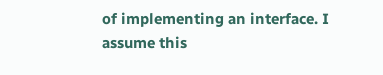of implementing an interface. I assume this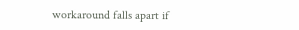workaround falls apart if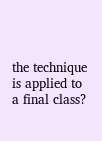the technique is applied to a final class?